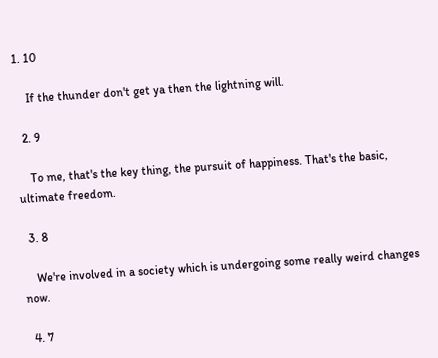1. 10

    If the thunder don't get ya then the lightning will.

  2. 9

    To me, that's the key thing, the pursuit of happiness. That's the basic, ultimate freedom.

  3. 8

    We're involved in a society which is undergoing some really weird changes now.

  4. 7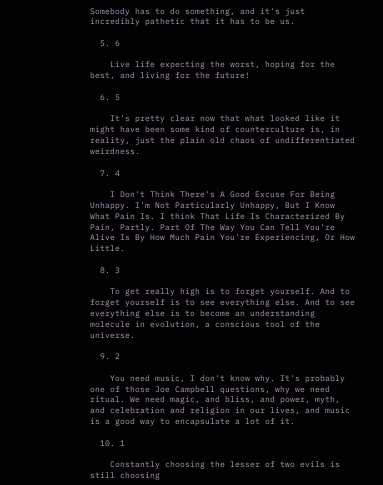Somebody has to do something, and it's just incredibly pathetic that it has to be us.

  5. 6

    Live life expecting the worst, hoping for the best, and living for the future!

  6. 5

    It's pretty clear now that what looked like it might have been some kind of counterculture is, in reality, just the plain old chaos of undifferentiated weirdness.

  7. 4

    I Don't Think There's A Good Excuse For Being Unhappy. I'm Not Particularly Unhappy, But I Know What Pain Is. I think That Life Is Characterized By Pain, Partly. Part Of The Way You Can Tell You're Alive Is By How Much Pain You're Experiencing, Or How Little.

  8. 3

    To get really high is to forget yourself. And to forget yourself is to see everything else. And to see everything else is to become an understanding molecule in evolution, a conscious tool of the universe.

  9. 2

    You need music, I don't know why. It's probably one of those Joe Campbell questions, why we need ritual. We need magic, and bliss, and power, myth, and celebration and religion in our lives, and music is a good way to encapsulate a lot of it.

  10. 1

    Constantly choosing the lesser of two evils is still choosing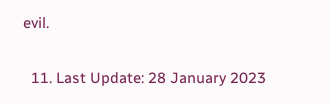evil.

  11. Last Update: 28 January 2023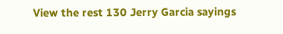View the rest 130 Jerry Garcia sayings